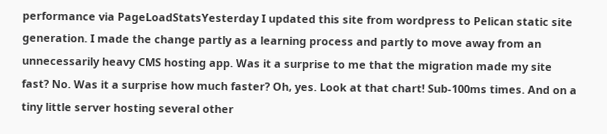performance via PageLoadStatsYesterday I updated this site from wordpress to Pelican static site generation. I made the change partly as a learning process and partly to move away from an unnecessarily heavy CMS hosting app. Was it a surprise to me that the migration made my site fast? No. Was it a surprise how much faster? Oh, yes. Look at that chart! Sub-100ms times. And on a tiny little server hosting several other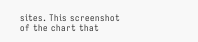sites. This screenshot of the chart that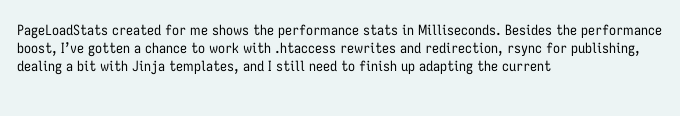PageLoadStats created for me shows the performance stats in Milliseconds. Besides the performance boost, I’ve gotten a chance to work with .htaccess rewrites and redirection, rsync for publishing, dealing a bit with Jinja templates, and I still need to finish up adapting the current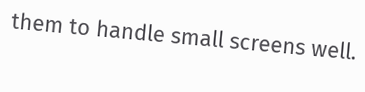them to handle small screens well.